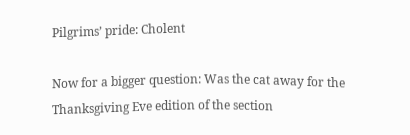Pilgrims’ pride: Cholent

Now for a bigger question: Was the cat away for the Thanksgiving Eve edition of the section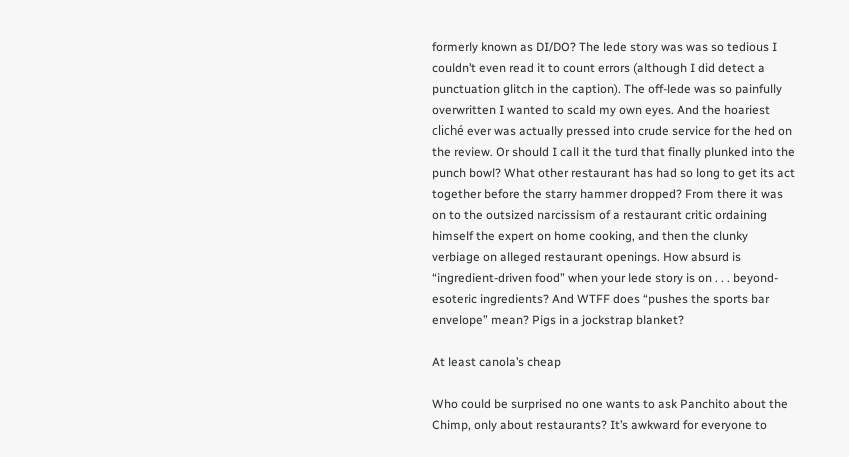formerly known as DI/DO? The lede story was was so tedious I couldn’t even read it to count errors (although I did detect a punctuation glitch in the caption). The off-lede was so painfully overwritten I wanted to scald my own eyes. And the hoariest cliché ever was actually pressed into crude service for the hed on the review. Or should I call it the turd that finally plunked into the punch bowl? What other restaurant has had so long to get its act together before the starry hammer dropped? From there it was on to the outsized narcissism of a restaurant critic ordaining himself the expert on home cooking, and then the clunky verbiage on alleged restaurant openings. How absurd is “ingredient-driven food” when your lede story is on . . . beyond-esoteric ingredients? And WTFF does “pushes the sports bar envelope” mean? Pigs in a jockstrap blanket?

At least canola’s cheap

Who could be surprised no one wants to ask Panchito about the Chimp, only about restaurants? It’s awkward for everyone to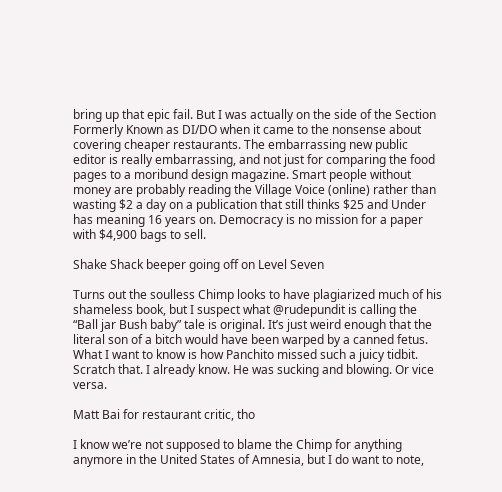bring up that epic fail. But I was actually on the side of the Section Formerly Known as DI/DO when it came to the nonsense about covering cheaper restaurants. The embarrassing new public editor is really embarrassing, and not just for comparing the food pages to a moribund design magazine. Smart people without money are probably reading the Village Voice (online) rather than wasting $2 a day on a publication that still thinks $25 and Under has meaning 16 years on. Democracy is no mission for a paper with $4,900 bags to sell.

Shake Shack beeper going off on Level Seven

Turns out the soulless Chimp looks to have plagiarized much of his shameless book, but I suspect what @rudepundit is calling the “Ball jar Bush baby” tale is original. It’s just weird enough that the literal son of a bitch would have been warped by a canned fetus. What I want to know is how Panchito missed such a juicy tidbit. Scratch that. I already know. He was sucking and blowing. Or vice versa.

Matt Bai for restaurant critic, tho

I know we’re not supposed to blame the Chimp for anything anymore in the United States of Amnesia, but I do want to note,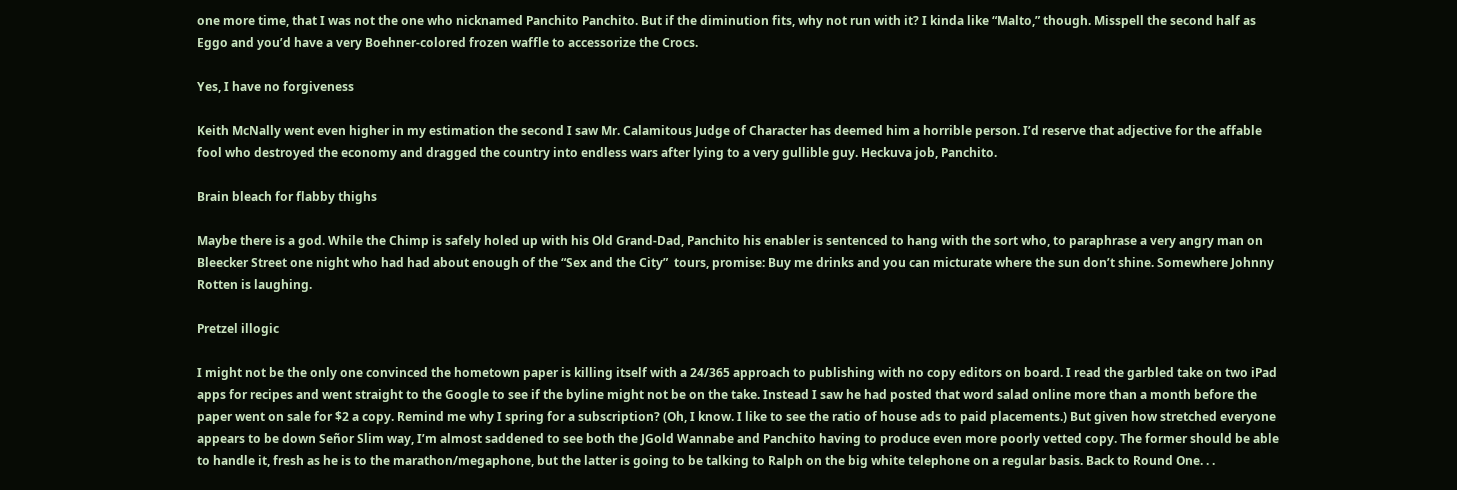one more time, that I was not the one who nicknamed Panchito Panchito. But if the diminution fits, why not run with it? I kinda like “Malto,” though. Misspell the second half as Eggo and you’d have a very Boehner-colored frozen waffle to accessorize the Crocs.

Yes, I have no forgiveness

Keith McNally went even higher in my estimation the second I saw Mr. Calamitous Judge of Character has deemed him a horrible person. I’d reserve that adjective for the affable fool who destroyed the economy and dragged the country into endless wars after lying to a very gullible guy. Heckuva job, Panchito.

Brain bleach for flabby thighs

Maybe there is a god. While the Chimp is safely holed up with his Old Grand-Dad, Panchito his enabler is sentenced to hang with the sort who, to paraphrase a very angry man on Bleecker Street one night who had had about enough of the “Sex and the City”  tours, promise: Buy me drinks and you can micturate where the sun don’t shine. Somewhere Johnny Rotten is laughing.

Pretzel illogic

I might not be the only one convinced the hometown paper is killing itself with a 24/365 approach to publishing with no copy editors on board. I read the garbled take on two iPad apps for recipes and went straight to the Google to see if the byline might not be on the take. Instead I saw he had posted that word salad online more than a month before the paper went on sale for $2 a copy. Remind me why I spring for a subscription? (Oh, I know. I like to see the ratio of house ads to paid placements.) But given how stretched everyone appears to be down Señor Slim way, I’m almost saddened to see both the JGold Wannabe and Panchito having to produce even more poorly vetted copy. The former should be able to handle it, fresh as he is to the marathon/megaphone, but the latter is going to be talking to Ralph on the big white telephone on a regular basis. Back to Round One. . .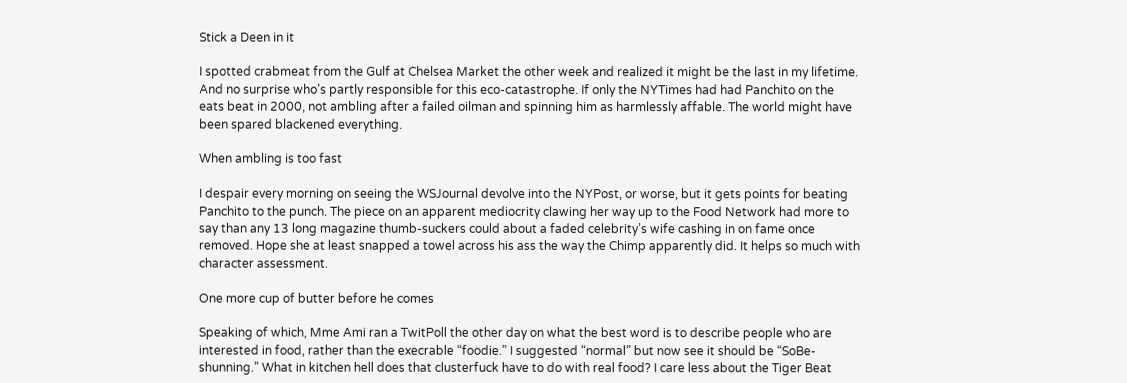Stick a Deen in it

I spotted crabmeat from the Gulf at Chelsea Market the other week and realized it might be the last in my lifetime. And no surprise who’s partly responsible for this eco-catastrophe. If only the NYTimes had had Panchito on the eats beat in 2000, not ambling after a failed oilman and spinning him as harmlessly affable. The world might have been spared blackened everything.

When ambling is too fast

I despair every morning on seeing the WSJournal devolve into the NYPost, or worse, but it gets points for beating Panchito to the punch. The piece on an apparent mediocrity clawing her way up to the Food Network had more to say than any 13 long magazine thumb-suckers could about a faded celebrity’s wife cashing in on fame once removed. Hope she at least snapped a towel across his ass the way the Chimp apparently did. It helps so much with character assessment.

One more cup of butter before he comes

Speaking of which, Mme Ami ran a TwitPoll the other day on what the best word is to describe people who are interested in food, rather than the execrable “foodie.” I suggested “normal” but now see it should be “SoBe-shunning.” What in kitchen hell does that clusterfuck have to do with real food? I care less about the Tiger Beat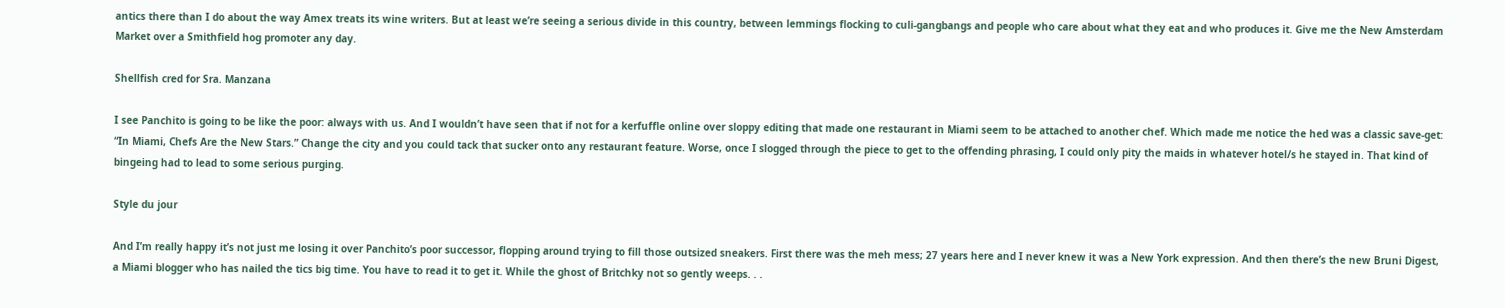antics there than I do about the way Amex treats its wine writers. But at least we’re seeing a serious divide in this country, between lemmings flocking to culi-gangbangs and people who care about what they eat and who produces it. Give me the New Amsterdam Market over a Smithfield hog promoter any day.

Shellfish cred for Sra. Manzana

I see Panchito is going to be like the poor: always with us. And I wouldn’t have seen that if not for a kerfuffle online over sloppy editing that made one restaurant in Miami seem to be attached to another chef. Which made me notice the hed was a classic save-get: “In Miami, Chefs Are the New Stars.” Change the city and you could tack that sucker onto any restaurant feature. Worse, once I slogged through the piece to get to the offending phrasing, I could only pity the maids in whatever hotel/s he stayed in. That kind of bingeing had to lead to some serious purging.

Style du jour

And I’m really happy it’s not just me losing it over Panchito’s poor successor, flopping around trying to fill those outsized sneakers. First there was the meh mess; 27 years here and I never knew it was a New York expression. And then there’s the new Bruni Digest, a Miami blogger who has nailed the tics big time. You have to read it to get it. While the ghost of Britchky not so gently weeps. . .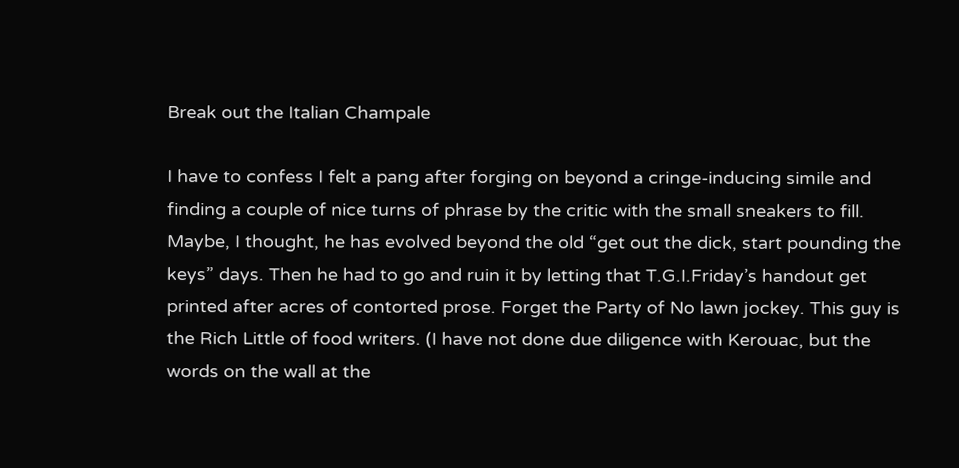Break out the Italian Champale

I have to confess I felt a pang after forging on beyond a cringe-inducing simile and finding a couple of nice turns of phrase by the critic with the small sneakers to fill. Maybe, I thought, he has evolved beyond the old “get out the dick, start pounding the keys” days. Then he had to go and ruin it by letting that T.G.I.Friday’s handout get printed after acres of contorted prose. Forget the Party of No lawn jockey. This guy is the Rich Little of food writers. (I have not done due diligence with Kerouac, but the words on the wall at the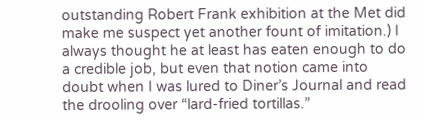outstanding Robert Frank exhibition at the Met did make me suspect yet another fount of imitation.) I always thought he at least has eaten enough to do a credible job, but even that notion came into doubt when I was lured to Diner’s Journal and read the drooling over “lard-fried tortillas.”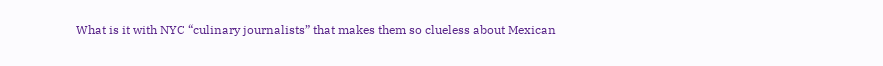What is it with NYC “culinary journalists” that makes them so clueless about Mexican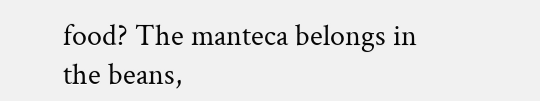food? The manteca belongs in the beans,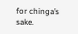for chinga’s sake.